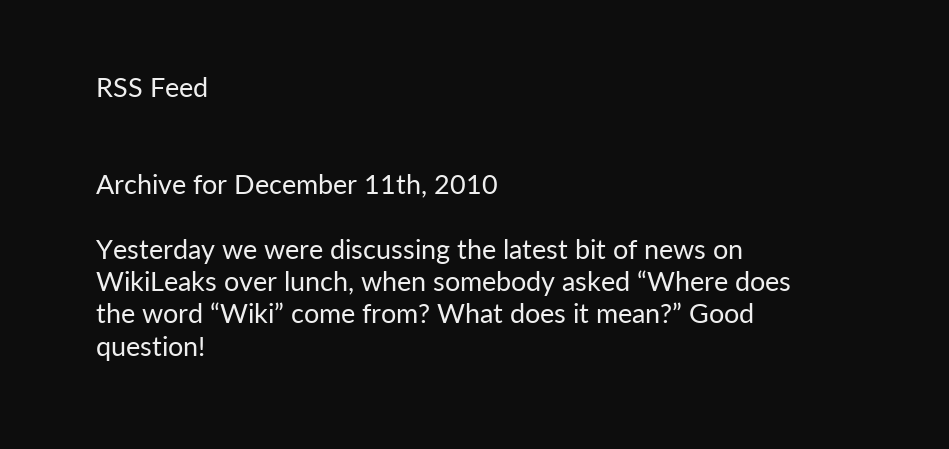RSS Feed


Archive for December 11th, 2010

Yesterday we were discussing the latest bit of news on WikiLeaks over lunch, when somebody asked “Where does the word “Wiki” come from? What does it mean?” Good question!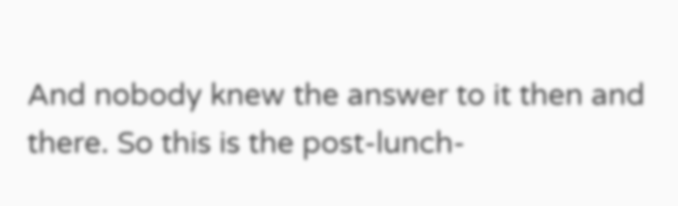And nobody knew the answer to it then and there. So this is the post-lunch-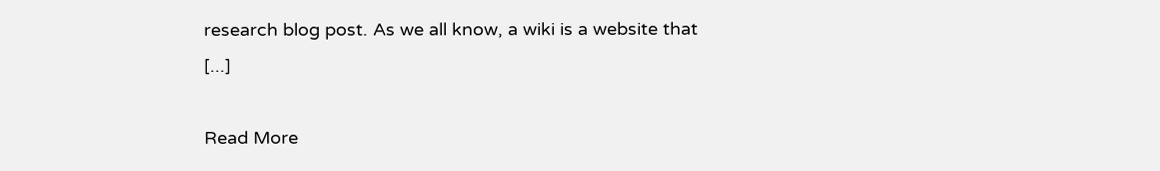research blog post. As we all know, a wiki is a website that [...]

Read More